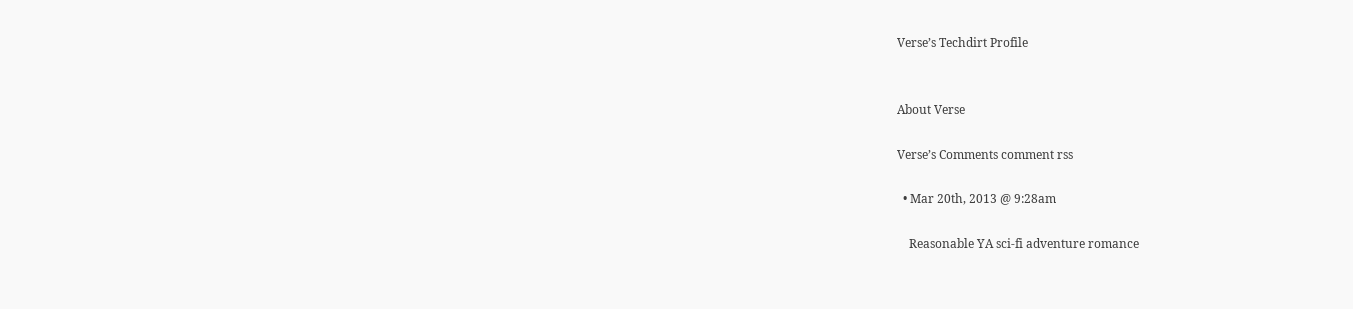Verse’s Techdirt Profile


About Verse

Verse’s Comments comment rss

  • Mar 20th, 2013 @ 9:28am

    Reasonable YA sci-fi adventure romance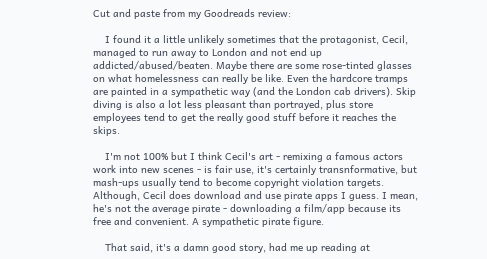Cut and paste from my Goodreads review:

    I found it a little unlikely sometimes that the protagonist, Cecil, managed to run away to London and not end up addicted/abused/beaten. Maybe there are some rose-tinted glasses on what homelessness can really be like. Even the hardcore tramps are painted in a sympathetic way (and the London cab drivers). Skip diving is also a lot less pleasant than portrayed, plus store employees tend to get the really good stuff before it reaches the skips.

    I'm not 100% but I think Cecil's art - remixing a famous actors work into new scenes - is fair use, it's certainly transnformative, but mash-ups usually tend to become copyright violation targets. Although, Cecil does download and use pirate apps I guess. I mean, he's not the average pirate - downloading a film/app because its free and convenient. A sympathetic pirate figure.

    That said, it's a damn good story, had me up reading at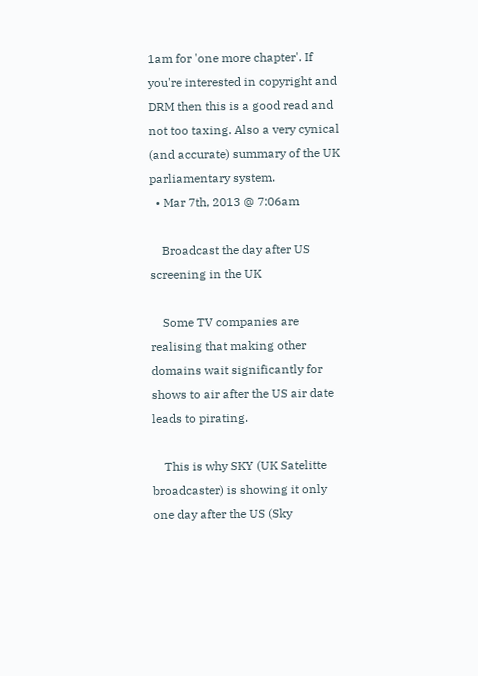1am for 'one more chapter'. If you're interested in copyright and DRM then this is a good read and not too taxing. Also a very cynical (and accurate) summary of the UK parliamentary system.
  • Mar 7th, 2013 @ 7:06am

    Broadcast the day after US screening in the UK

    Some TV companies are realising that making other domains wait significantly for shows to air after the US air date leads to pirating.

    This is why SKY (UK Satelitte broadcaster) is showing it only one day after the US (Sky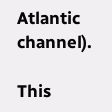Atlantic channel).

This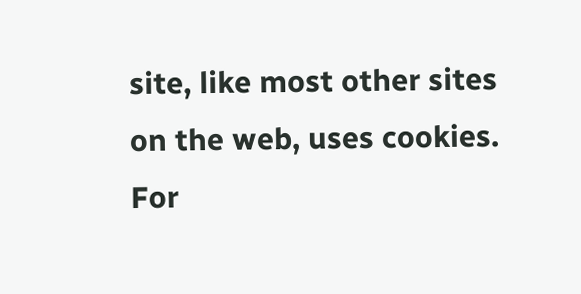site, like most other sites on the web, uses cookies. For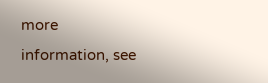more information, see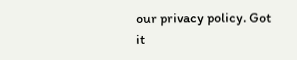our privacy policy. Got it